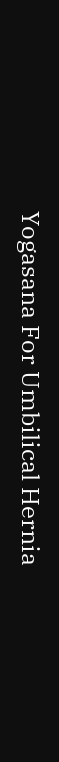Yogasana For Umbilical Hernia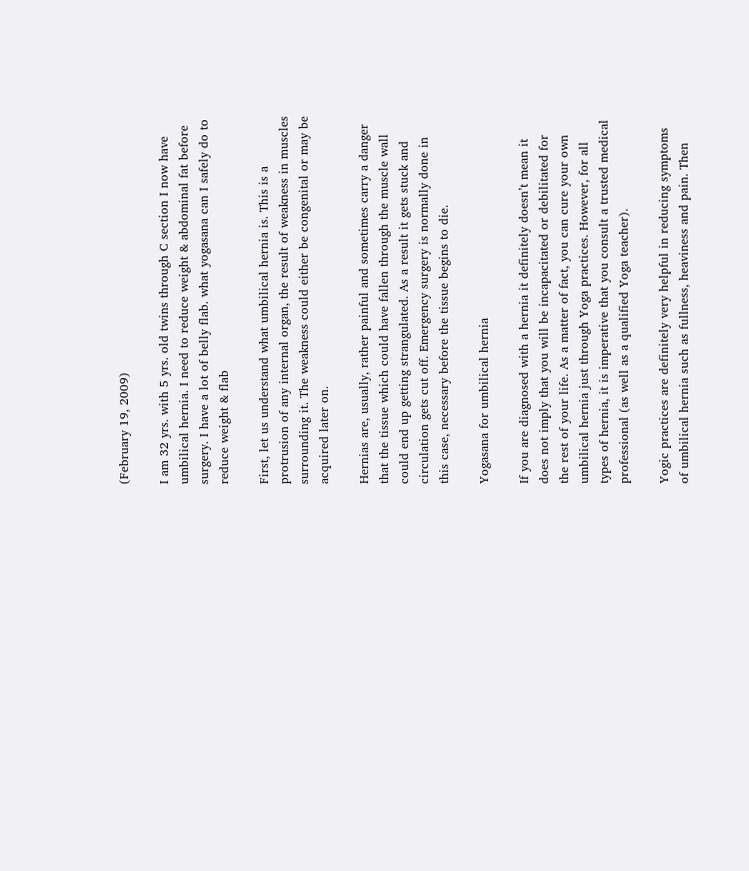(February 19, 2009)

I am 32 yrs. with 5 yrs. old twins through C section I now have umbilical hernia. I need to reduce weight & abdominal fat before surgery. I have a lot of belly flab. what yogasana can I safely do to reduce weight & flab

First, let us understand what umbilical hernia is. This is a protrusion of any internal organ, the result of weakness in muscles surrounding it. The weakness could either be congenital or may be acquired later on.

Hernias are, usually, rather painful and sometimes carry a danger that the tissue which could have fallen through the muscle wall could end up getting strangulated. As a result it gets stuck and circulation gets cut off. Emergency surgery is normally done in this case, necessary before the tissue begins to die.

Yogasana for umbilical hernia

If you are diagnosed with a hernia it definitely doesn’t mean it does not imply that you will be incapacitated or debilitated for the rest of your life. As a matter of fact, you can cure your own umbilical hernia just through Yoga practices. However, for all types of hernia, it is imperative that you consult a trusted medical professional (as well as a qualified Yoga teacher).

Yogic practices are definitely very helpful in reducing symptoms of umbilical hernia such as fullness, heaviness and pain. Then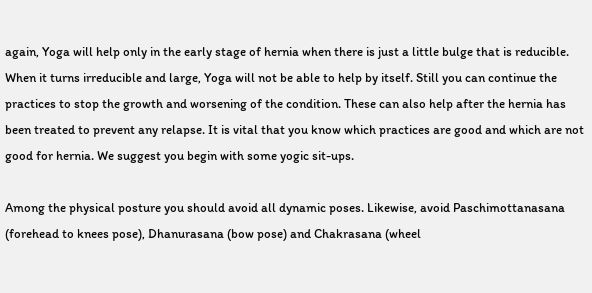again, Yoga will help only in the early stage of hernia when there is just a little bulge that is reducible. When it turns irreducible and large, Yoga will not be able to help by itself. Still you can continue the practices to stop the growth and worsening of the condition. These can also help after the hernia has been treated to prevent any relapse. It is vital that you know which practices are good and which are not good for hernia. We suggest you begin with some yogic sit-ups.

Among the physical posture you should avoid all dynamic poses. Likewise, avoid Paschimottanasana (forehead to knees pose), Dhanurasana (bow pose) and Chakrasana (wheel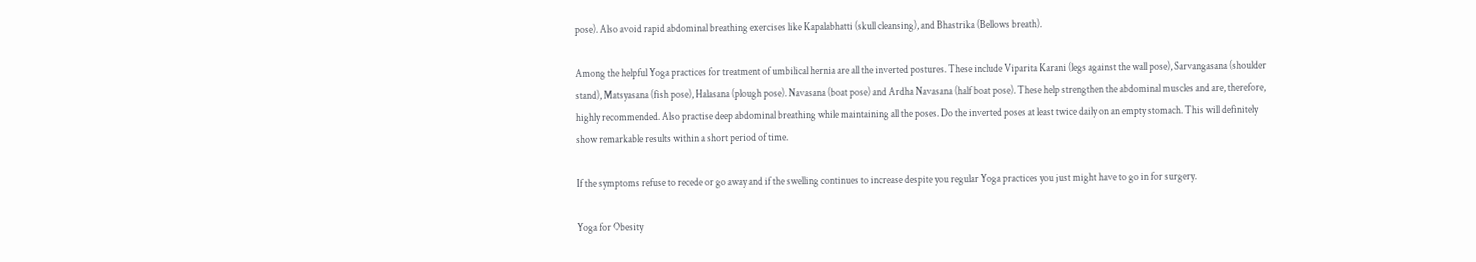pose). Also avoid rapid abdominal breathing exercises like Kapalabhatti (skull cleansing), and Bhastrika (Bellows breath).

Among the helpful Yoga practices for treatment of umbilical hernia are all the inverted postures. These include Viparita Karani (legs against the wall pose), Sarvangasana (shoulder stand), Matsyasana (fish pose), Halasana (plough pose). Navasana (boat pose) and Ardha Navasana (half boat pose). These help strengthen the abdominal muscles and are, therefore, highly recommended. Also practise deep abdominal breathing while maintaining all the poses. Do the inverted poses at least twice daily on an empty stomach. This will definitely show remarkable results within a short period of time.

If the symptoms refuse to recede or go away and if the swelling continues to increase despite you regular Yoga practices you just might have to go in for surgery.

Yoga for Obesity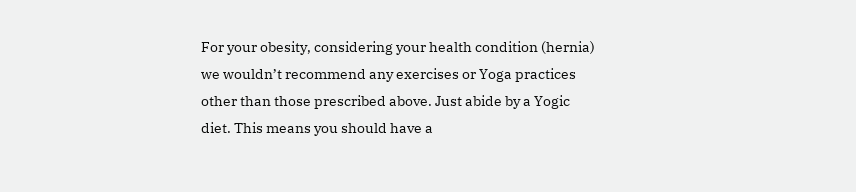For your obesity, considering your health condition (hernia) we wouldn’t recommend any exercises or Yoga practices other than those prescribed above. Just abide by a Yogic diet. This means you should have a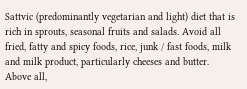Sattvic (predominantly vegetarian and light) diet that is rich in sprouts, seasonal fruits and salads. Avoid all fried, fatty and spicy foods, rice, junk / fast foods, milk and milk product, particularly cheeses and butter. Above all,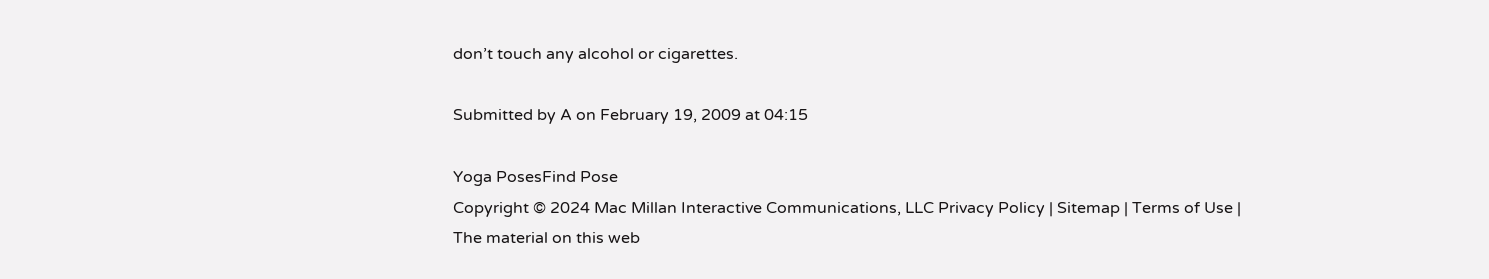don’t touch any alcohol or cigarettes.

Submitted by A on February 19, 2009 at 04:15

Yoga PosesFind Pose
Copyright © 2024 Mac Millan Interactive Communications, LLC Privacy Policy | Sitemap | Terms of Use |
The material on this web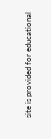site is provided for educational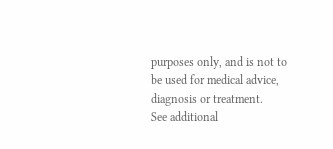purposes only, and is not to be used for medical advice, diagnosis or treatment.
See additional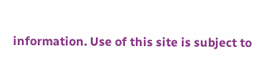information. Use of this site is subject to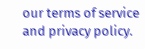our terms of service and privacy policy.